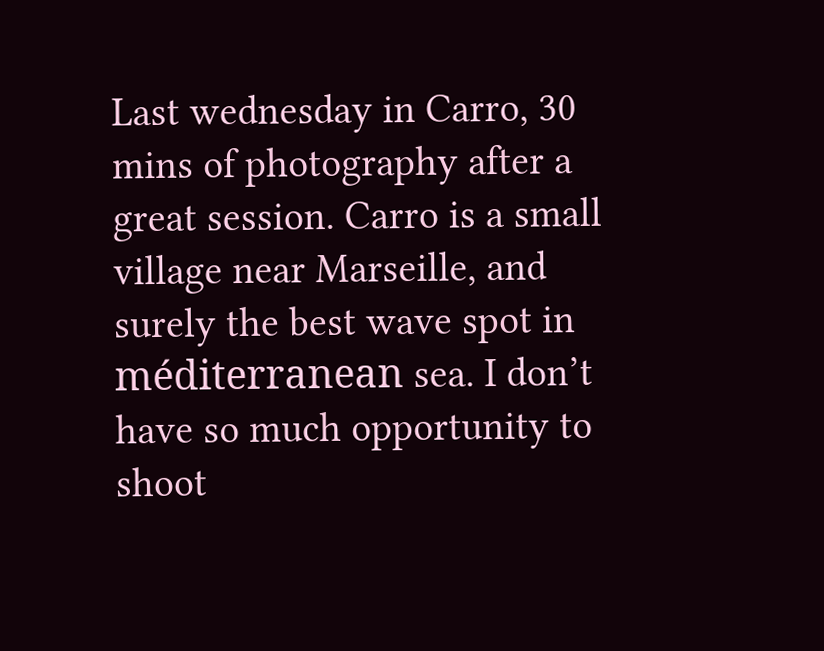Last wednesday in Carro, 30 mins of photography after a great session. Carro is a small village near Marseille, and surely the best wave spot in méditerranean sea. I don’t have so much opportunity to shoot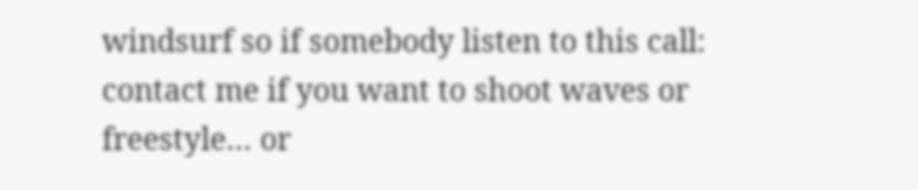windsurf so if somebody listen to this call: contact me if you want to shoot waves or freestyle… or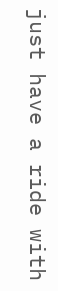just have a ride with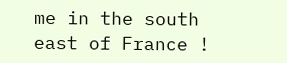me in the south east of France !